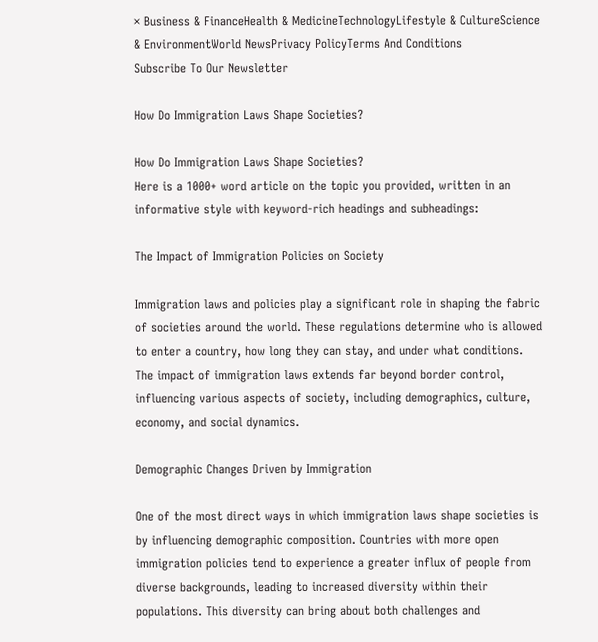× Business & FinanceHealth & MedicineTechnologyLifestyle & CultureScience & EnvironmentWorld NewsPrivacy PolicyTerms And Conditions
Subscribe To Our Newsletter

How Do Immigration Laws Shape Societies?

How Do Immigration Laws Shape Societies?
Here is a 1000+ word article on the topic you provided, written in an informative style with keyword-rich headings and subheadings:

The Impact of Immigration Policies on Society

Immigration laws and policies play a significant role in shaping the fabric of societies around the world. These regulations determine who is allowed to enter a country, how long they can stay, and under what conditions. The impact of immigration laws extends far beyond border control, influencing various aspects of society, including demographics, culture, economy, and social dynamics.

Demographic Changes Driven by Immigration

One of the most direct ways in which immigration laws shape societies is by influencing demographic composition. Countries with more open immigration policies tend to experience a greater influx of people from diverse backgrounds, leading to increased diversity within their populations. This diversity can bring about both challenges and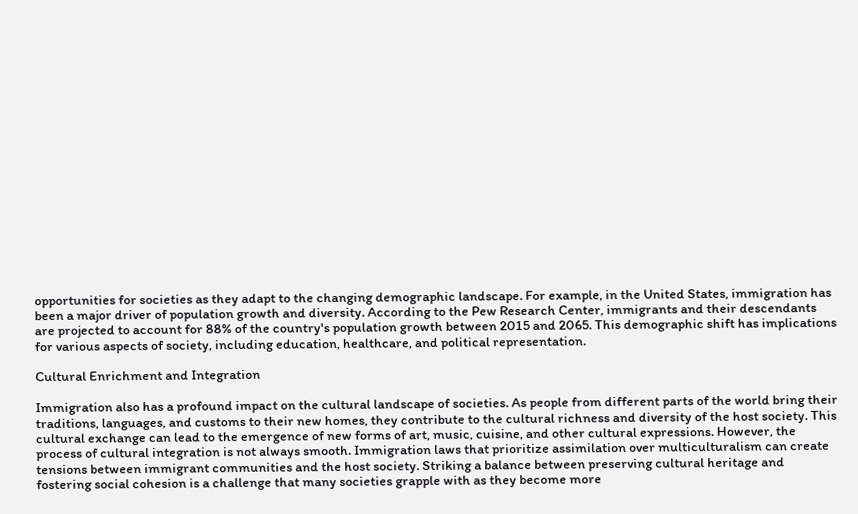opportunities for societies as they adapt to the changing demographic landscape. For example, in the United States, immigration has been a major driver of population growth and diversity. According to the Pew Research Center, immigrants and their descendants are projected to account for 88% of the country's population growth between 2015 and 2065. This demographic shift has implications for various aspects of society, including education, healthcare, and political representation.

Cultural Enrichment and Integration

Immigration also has a profound impact on the cultural landscape of societies. As people from different parts of the world bring their traditions, languages, and customs to their new homes, they contribute to the cultural richness and diversity of the host society. This cultural exchange can lead to the emergence of new forms of art, music, cuisine, and other cultural expressions. However, the process of cultural integration is not always smooth. Immigration laws that prioritize assimilation over multiculturalism can create tensions between immigrant communities and the host society. Striking a balance between preserving cultural heritage and fostering social cohesion is a challenge that many societies grapple with as they become more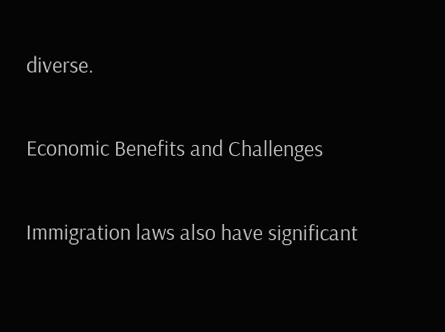diverse.

Economic Benefits and Challenges

Immigration laws also have significant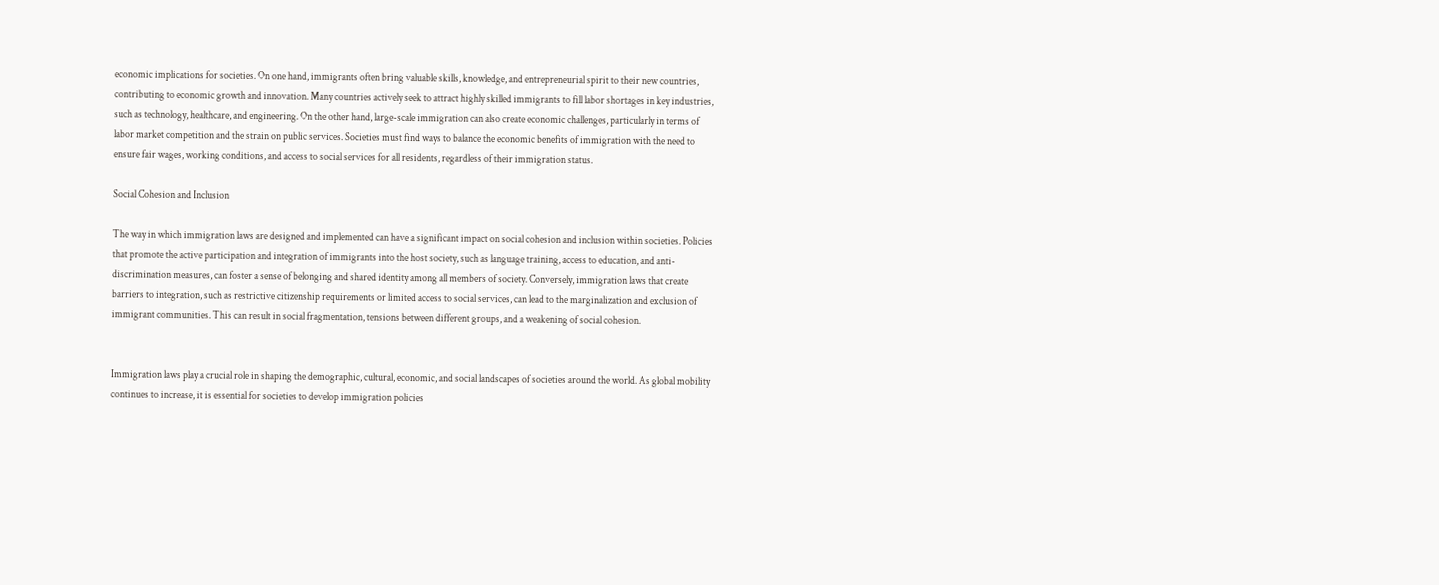economic implications for societies. On one hand, immigrants often bring valuable skills, knowledge, and entrepreneurial spirit to their new countries, contributing to economic growth and innovation. Many countries actively seek to attract highly skilled immigrants to fill labor shortages in key industries, such as technology, healthcare, and engineering. On the other hand, large-scale immigration can also create economic challenges, particularly in terms of labor market competition and the strain on public services. Societies must find ways to balance the economic benefits of immigration with the need to ensure fair wages, working conditions, and access to social services for all residents, regardless of their immigration status.

Social Cohesion and Inclusion

The way in which immigration laws are designed and implemented can have a significant impact on social cohesion and inclusion within societies. Policies that promote the active participation and integration of immigrants into the host society, such as language training, access to education, and anti-discrimination measures, can foster a sense of belonging and shared identity among all members of society. Conversely, immigration laws that create barriers to integration, such as restrictive citizenship requirements or limited access to social services, can lead to the marginalization and exclusion of immigrant communities. This can result in social fragmentation, tensions between different groups, and a weakening of social cohesion.


Immigration laws play a crucial role in shaping the demographic, cultural, economic, and social landscapes of societies around the world. As global mobility continues to increase, it is essential for societies to develop immigration policies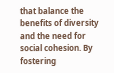that balance the benefits of diversity and the need for social cohesion. By fostering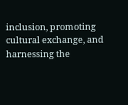inclusion, promoting cultural exchange, and harnessing the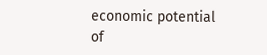economic potential of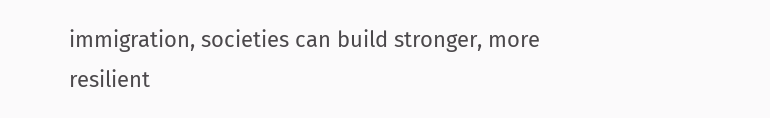immigration, societies can build stronger, more resilient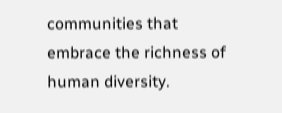communities that embrace the richness of human diversity.